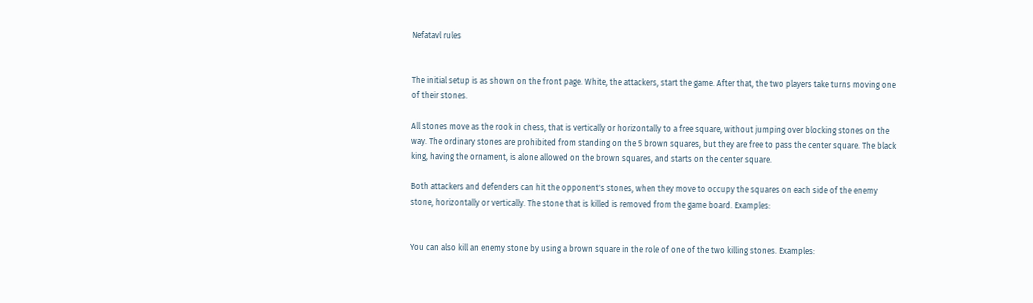Nefatavl rules


The initial setup is as shown on the front page. White, the attackers, start the game. After that, the two players take turns moving one of their stones.

All stones move as the rook in chess, that is vertically or horizontally to a free square, without jumping over blocking stones on the way. The ordinary stones are prohibited from standing on the 5 brown squares, but they are free to pass the center square. The black king, having the ornament, is alone allowed on the brown squares, and starts on the center square.

Both attackers and defenders can hit the opponent's stones, when they move to occupy the squares on each side of the enemy stone, horizontally or vertically. The stone that is killed is removed from the game board. Examples:


You can also kill an enemy stone by using a brown square in the role of one of the two killing stones. Examples: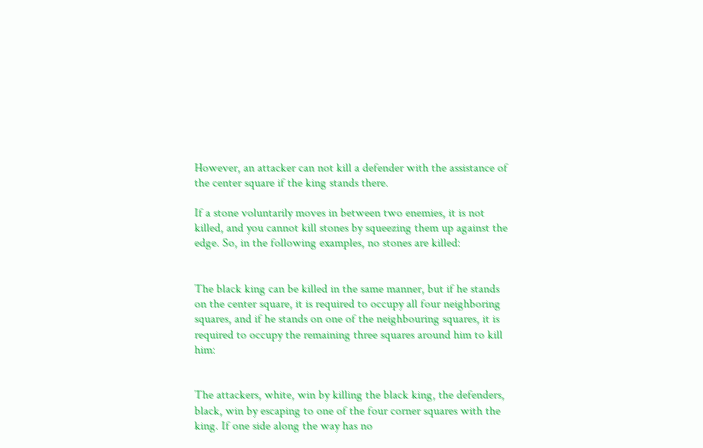However, an attacker can not kill a defender with the assistance of the center square if the king stands there.

If a stone voluntarily moves in between two enemies, it is not killed, and you cannot kill stones by squeezing them up against the edge. So, in the following examples, no stones are killed:


The black king can be killed in the same manner, but if he stands on the center square, it is required to occupy all four neighboring squares, and if he stands on one of the neighbouring squares, it is required to occupy the remaining three squares around him to kill him:


The attackers, white, win by killing the black king, the defenders, black, win by escaping to one of the four corner squares with the king. If one side along the way has no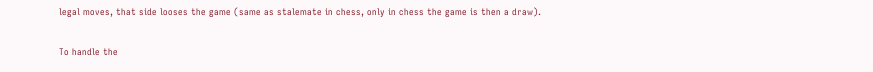legal moves, that side looses the game (same as stalemate in chess, only in chess the game is then a draw).

To handle the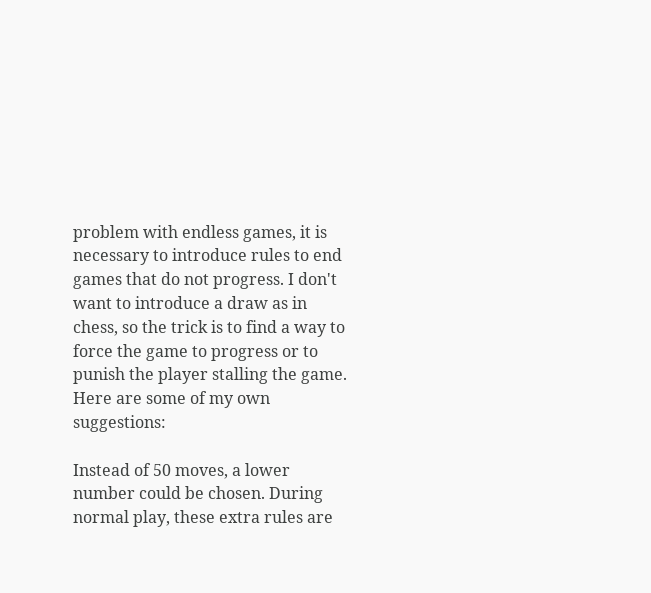problem with endless games, it is necessary to introduce rules to end games that do not progress. I don't want to introduce a draw as in chess, so the trick is to find a way to force the game to progress or to punish the player stalling the game. Here are some of my own suggestions:

Instead of 50 moves, a lower number could be chosen. During normal play, these extra rules are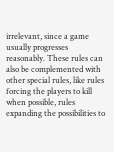irrelevant, since a game usually progresses reasonably. These rules can also be complemented with other special rules, like rules forcing the players to kill when possible, rules expanding the possibilities to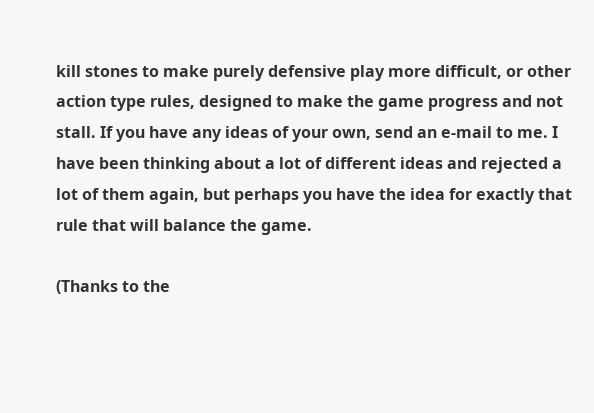kill stones to make purely defensive play more difficult, or other action type rules, designed to make the game progress and not stall. If you have any ideas of your own, send an e-mail to me. I have been thinking about a lot of different ideas and rejected a lot of them again, but perhaps you have the idea for exactly that rule that will balance the game.

(Thanks to the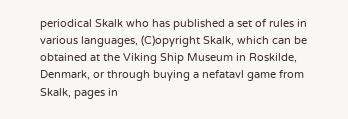periodical Skalk who has published a set of rules in various languages, (C)opyright Skalk, which can be obtained at the Viking Ship Museum in Roskilde, Denmark, or through buying a nefatavl game from Skalk, pages in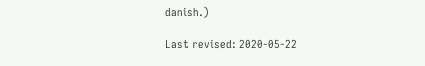danish.)

Last revised: 2020-05-22